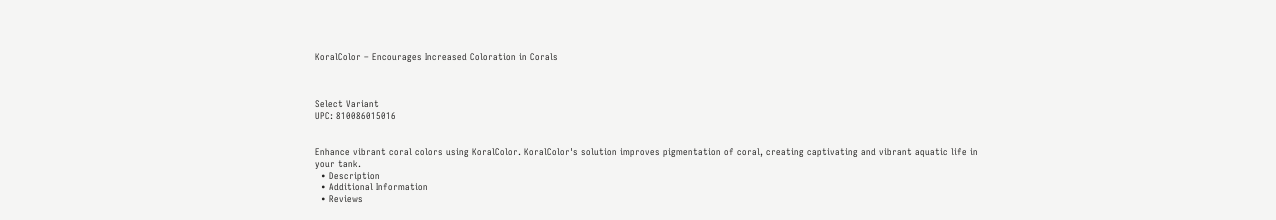KoralColor – Encourages Increased Coloration in Corals



Select Variant
UPC: 810086015016


Enhance vibrant coral colors using KoralColor. KoralColor's solution improves pigmentation of coral, creating captivating and vibrant aquatic life in your tank.
  • Description
  • Additional Information
  • Reviews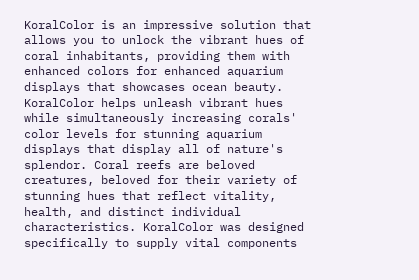KoralColor is an impressive solution that allows you to unlock the vibrant hues of coral inhabitants, providing them with enhanced colors for enhanced aquarium displays that showcases ocean beauty. KoralColor helps unleash vibrant hues while simultaneously increasing corals' color levels for stunning aquarium displays that display all of nature's splendor. Coral reefs are beloved creatures, beloved for their variety of stunning hues that reflect vitality, health, and distinct individual characteristics. KoralColor was designed specifically to supply vital components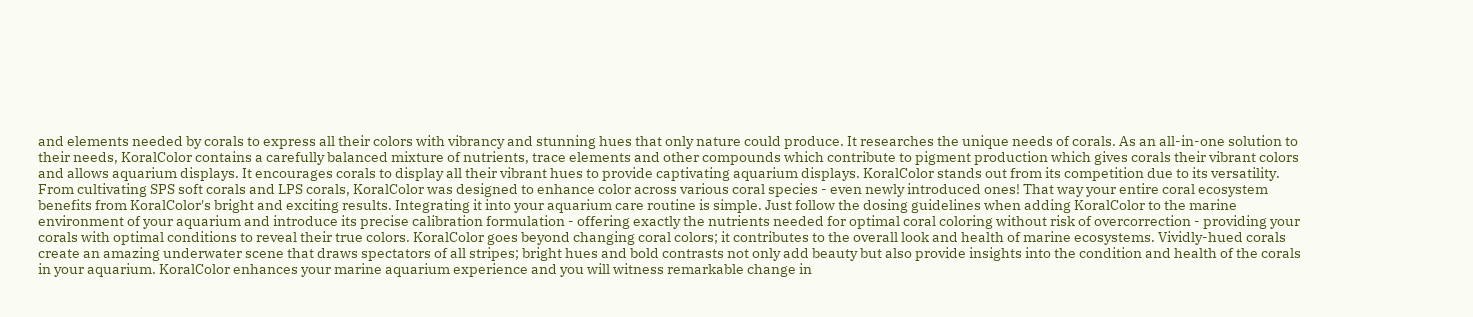and elements needed by corals to express all their colors with vibrancy and stunning hues that only nature could produce. It researches the unique needs of corals. As an all-in-one solution to their needs, KoralColor contains a carefully balanced mixture of nutrients, trace elements and other compounds which contribute to pigment production which gives corals their vibrant colors and allows aquarium displays. It encourages corals to display all their vibrant hues to provide captivating aquarium displays. KoralColor stands out from its competition due to its versatility. From cultivating SPS soft corals and LPS corals, KoralColor was designed to enhance color across various coral species - even newly introduced ones! That way your entire coral ecosystem benefits from KoralColor's bright and exciting results. Integrating it into your aquarium care routine is simple. Just follow the dosing guidelines when adding KoralColor to the marine environment of your aquarium and introduce its precise calibration formulation - offering exactly the nutrients needed for optimal coral coloring without risk of overcorrection - providing your corals with optimal conditions to reveal their true colors. KoralColor goes beyond changing coral colors; it contributes to the overall look and health of marine ecosystems. Vividly-hued corals create an amazing underwater scene that draws spectators of all stripes; bright hues and bold contrasts not only add beauty but also provide insights into the condition and health of the corals in your aquarium. KoralColor enhances your marine aquarium experience and you will witness remarkable change in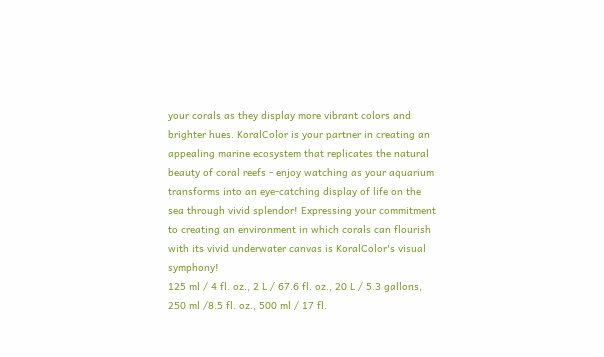your corals as they display more vibrant colors and brighter hues. KoralColor is your partner in creating an appealing marine ecosystem that replicates the natural beauty of coral reefs - enjoy watching as your aquarium transforms into an eye-catching display of life on the sea through vivid splendor! Expressing your commitment to creating an environment in which corals can flourish with its vivid underwater canvas is KoralColor's visual symphony!
125 ml / 4 fl. oz., 2 L / 67.6 fl. oz., 20 L / 5.3 gallons, 250 ml /8.5 fl. oz., 500 ml / 17 fl.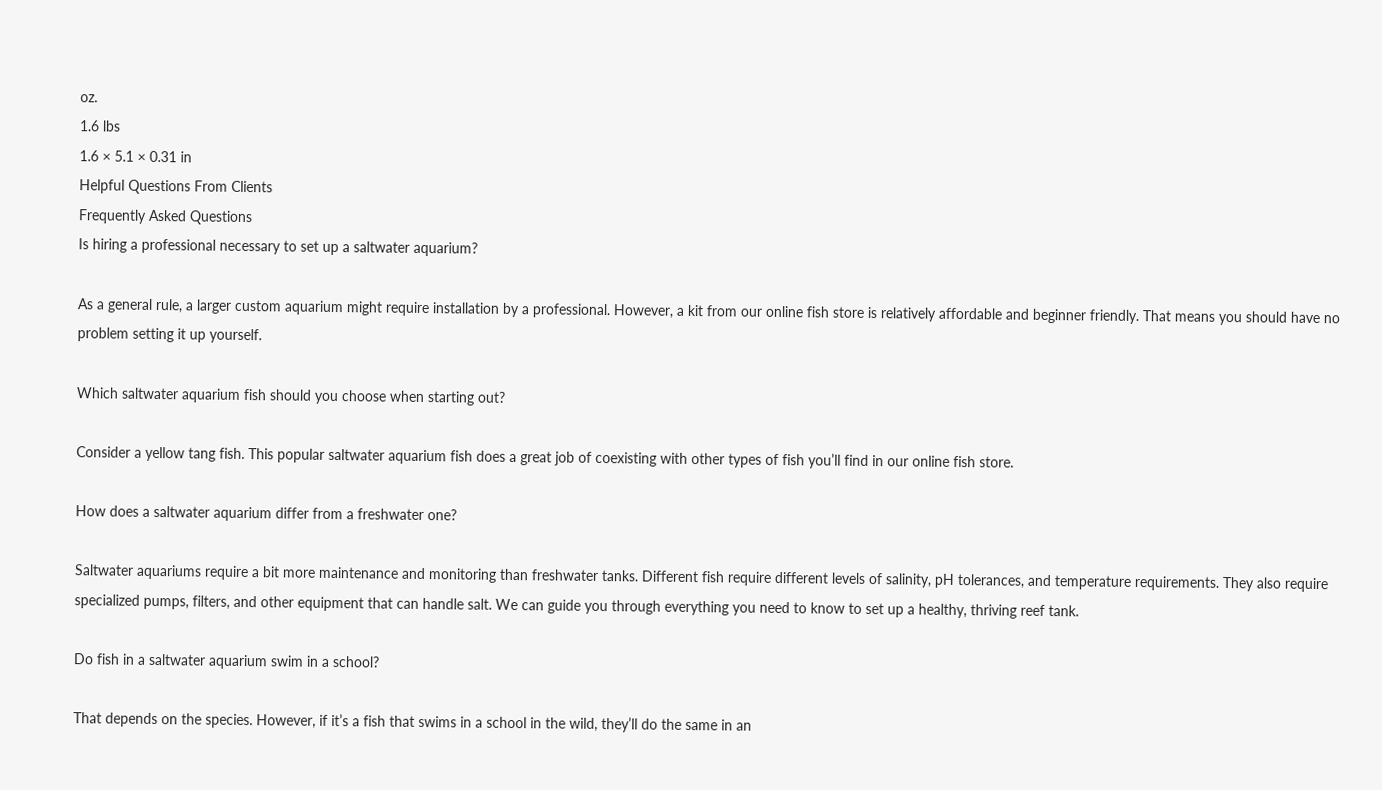oz.
1.6 lbs
1.6 × 5.1 × 0.31 in
Helpful Questions From Clients
Frequently Asked Questions
Is hiring a professional necessary to set up a saltwater aquarium?

As a general rule, a larger custom aquarium might require installation by a professional. However, a kit from our online fish store is relatively affordable and beginner friendly. That means you should have no problem setting it up yourself.

Which saltwater aquarium fish should you choose when starting out?

Consider a yellow tang fish. This popular saltwater aquarium fish does a great job of coexisting with other types of fish you’ll find in our online fish store.

How does a saltwater aquarium differ from a freshwater one?

Saltwater aquariums require a bit more maintenance and monitoring than freshwater tanks. Different fish require different levels of salinity, pH tolerances, and temperature requirements. They also require specialized pumps, filters, and other equipment that can handle salt. We can guide you through everything you need to know to set up a healthy, thriving reef tank.

Do fish in a saltwater aquarium swim in a school?

That depends on the species. However, if it’s a fish that swims in a school in the wild, they’ll do the same in an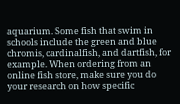aquarium. Some fish that swim in schools include the green and blue chromis, cardinalfish, and dartfish, for example. When ordering from an online fish store, make sure you do your research on how specific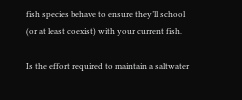fish species behave to ensure they’ll school (or at least coexist) with your current fish.

Is the effort required to maintain a saltwater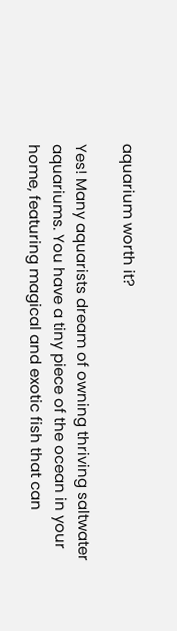aquarium worth it?

Yes! Many aquarists dream of owning thriving saltwater aquariums. You have a tiny piece of the ocean in your home, featuring magical and exotic fish that can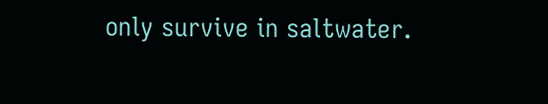only survive in saltwater.